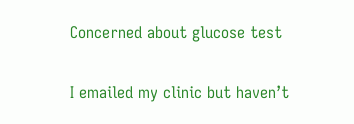Concerned about glucose test

I emailed my clinic but haven’t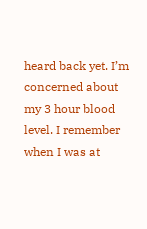heard back yet. I’m concerned about my 3 hour blood level. I remember when I was at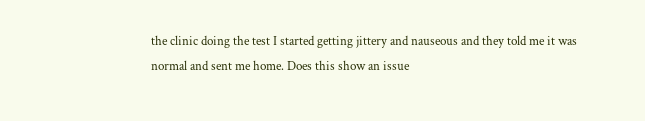the clinic doing the test I started getting jittery and nauseous and they told me it was normal and sent me home. Does this show an issue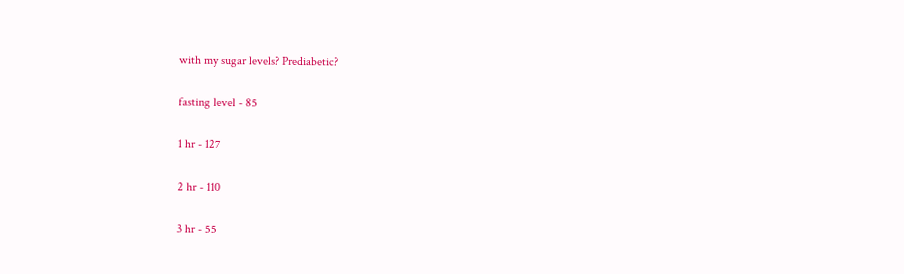with my sugar levels? Prediabetic?

fasting level - 85

1 hr - 127

2 hr - 110

3 hr - 55